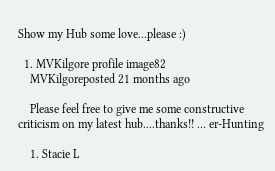Show my Hub some love...please :)

  1. MVKilgore profile image82
    MVKilgoreposted 21 months ago

    Please feel free to give me some constructive criticism on my latest hub....thanks!! … er-Hunting

    1. Stacie L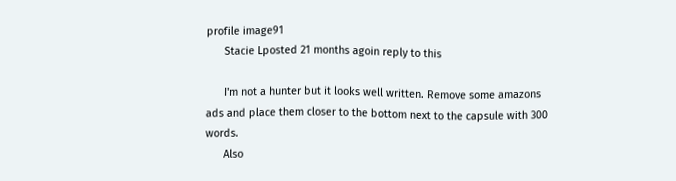profile image91
      Stacie Lposted 21 months agoin reply to this

      I'm not a hunter but it looks well written. Remove some amazons ads and place them closer to the bottom next to the capsule with 300 words.
      Also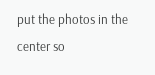put the photos in the center so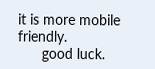it is more mobile friendly.
      good luck.